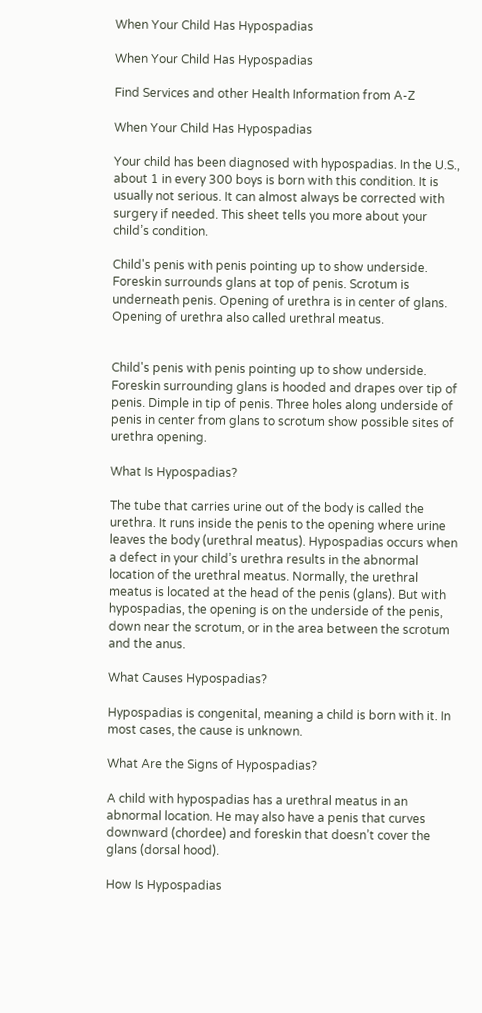When Your Child Has Hypospadias

When Your Child Has Hypospadias

Find Services and other Health Information from A-Z

When Your Child Has Hypospadias

Your child has been diagnosed with hypospadias. In the U.S., about 1 in every 300 boys is born with this condition. It is usually not serious. It can almost always be corrected with surgery if needed. This sheet tells you more about your child’s condition.

Child's penis with penis pointing up to show underside. Foreskin surrounds glans at top of penis. Scrotum is underneath penis. Opening of urethra is in center of glans. Opening of urethra also called urethral meatus.


Child's penis with penis pointing up to show underside. Foreskin surrounding glans is hooded and drapes over tip of penis. Dimple in tip of penis. Three holes along underside of penis in center from glans to scrotum show possible sites of urethra opening.

What Is Hypospadias?

The tube that carries urine out of the body is called the urethra. It runs inside the penis to the opening where urine leaves the body (urethral meatus). Hypospadias occurs when a defect in your child’s urethra results in the abnormal location of the urethral meatus. Normally, the urethral meatus is located at the head of the penis (glans). But with hypospadias, the opening is on the underside of the penis, down near the scrotum, or in the area between the scrotum and the anus.

What Causes Hypospadias?

Hypospadias is congenital, meaning a child is born with it. In most cases, the cause is unknown.

What Are the Signs of Hypospadias?

A child with hypospadias has a urethral meatus in an abnormal location. He may also have a penis that curves downward (chordee) and foreskin that doesn’t cover the glans (dorsal hood).

How Is Hypospadias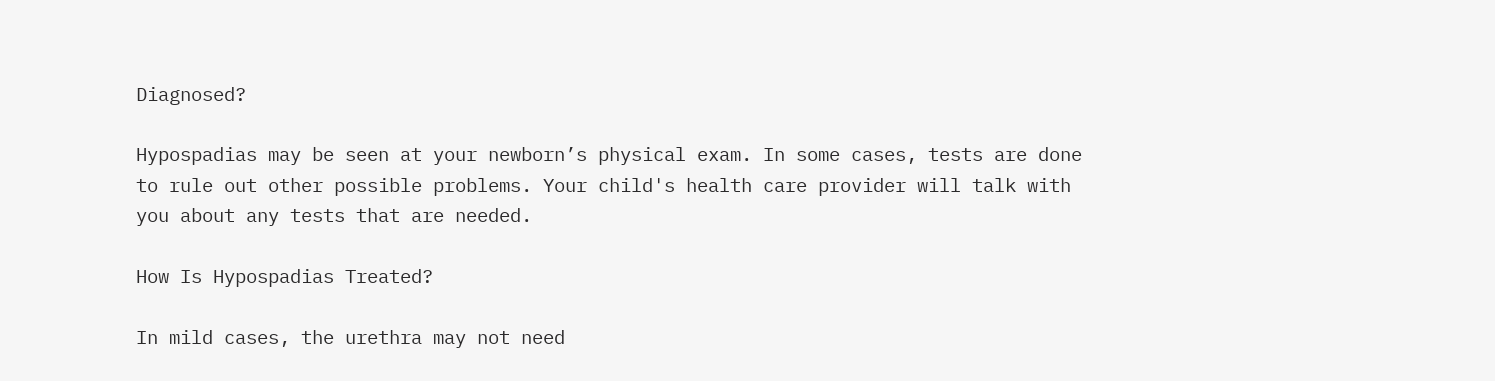Diagnosed?

Hypospadias may be seen at your newborn’s physical exam. In some cases, tests are done to rule out other possible problems. Your child's health care provider will talk with you about any tests that are needed.

How Is Hypospadias Treated?

In mild cases, the urethra may not need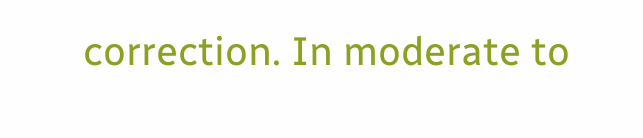correction. In moderate to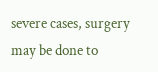severe cases, surgery may be done to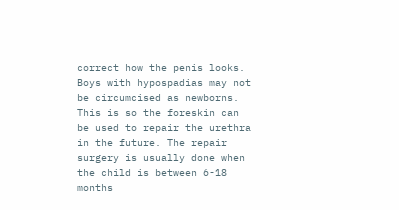correct how the penis looks. Boys with hypospadias may not be circumcised as newborns. This is so the foreskin can be used to repair the urethra in the future. The repair surgery is usually done when the child is between 6-18 months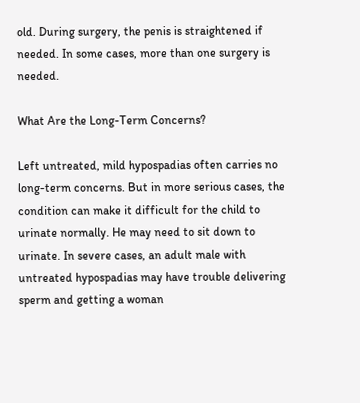old. During surgery, the penis is straightened if needed. In some cases, more than one surgery is needed.

What Are the Long-Term Concerns?

Left untreated, mild hypospadias often carries no long-term concerns. But in more serious cases, the condition can make it difficult for the child to urinate normally. He may need to sit down to urinate. In severe cases, an adult male with untreated hypospadias may have trouble delivering sperm and getting a woman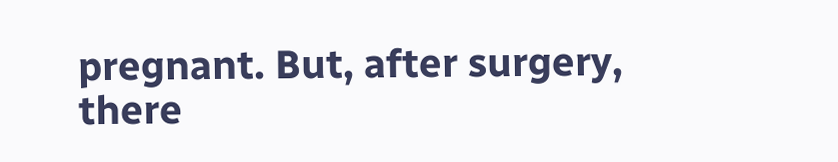pregnant. But, after surgery, there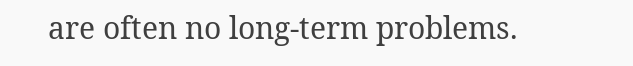are often no long-term problems.